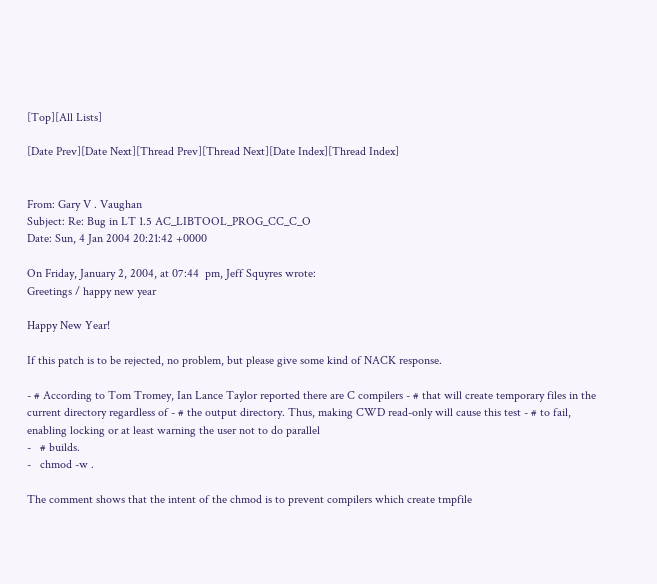[Top][All Lists]

[Date Prev][Date Next][Thread Prev][Thread Next][Date Index][Thread Index]


From: Gary V . Vaughan
Subject: Re: Bug in LT 1.5 AC_LIBTOOL_PROG_CC_C_O
Date: Sun, 4 Jan 2004 20:21:42 +0000

On Friday, January 2, 2004, at 07:44  pm, Jeff Squyres wrote:
Greetings / happy new year

Happy New Year!

If this patch is to be rejected, no problem, but please give some kind of NACK response.

- # According to Tom Tromey, Ian Lance Taylor reported there are C compilers - # that will create temporary files in the current directory regardless of - # the output directory. Thus, making CWD read-only will cause this test - # to fail, enabling locking or at least warning the user not to do parallel
-   # builds.
-   chmod -w .

The comment shows that the intent of the chmod is to prevent compilers which create tmpfile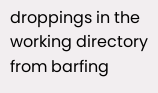droppings in the working directory from barfing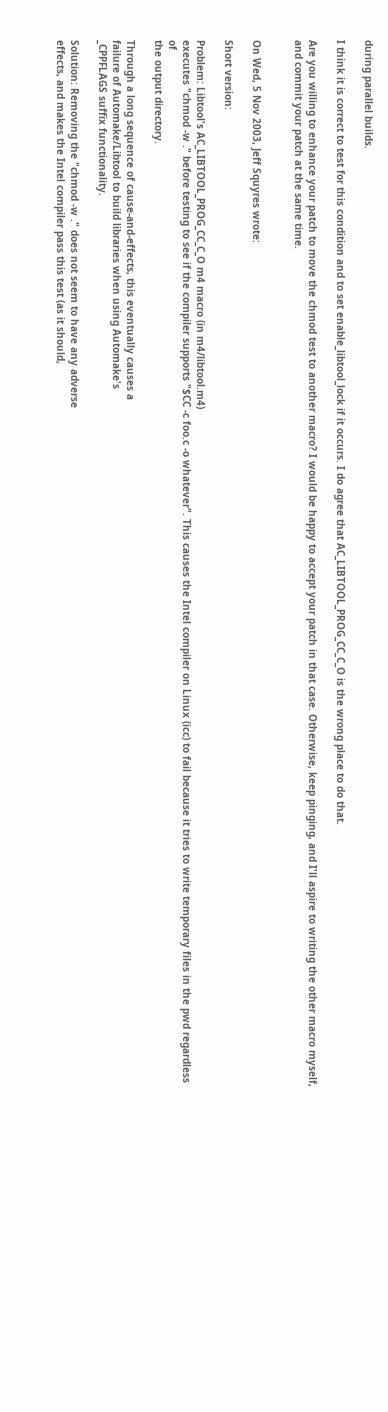during parallel builds.

I think it is correct to test for this condition and to set enable_libtool_lock if it occurs. I do agree that AC_LIBTOOL_PROG_CC_C_O is the wrong place to do that.

Are you willing to enhance your patch to move the chmod test to another macro? I would be happy to accept your patch in that case. Otherwise, keep pinging, and I'll aspire to writing the other macro myself, and commit your patch at the same time.


On Wed, 5 Nov 2003, Jeff Squyres wrote:

Short version:

Problem: Libtool's AC_LIBTOOL_PROG_CC_C_O m4 macro (in m4/libtool.m4)
executes "chmod -w ." before testing to see if the compiler supports "$CC -c foo.c -o whatever". This causes the Intel compiler on Linux (icc) to fail because it tries to write temporary files in the pwd regardless of
the output directory.

Through a long sequence of cause-and-effects, this eventually causes a
failure of Automake/Libtool to build libraries when using Automake's
_CPPFLAGS suffix functionality.

Solution: Removing the "chmod -w ." does not seem to have any adverse
effects, and makes the Intel compiler pass this test (as it should,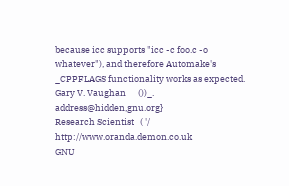because icc supports "icc -c foo.c -o whatever"), and therefore Automake's
_CPPFLAGS functionality works as expected.
Gary V. Vaughan      ())_.  address@hidden,gnu.org}
Research Scientist   ( '/   http://www.oranda.demon.co.uk
GNU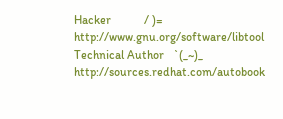Hacker           / )=   http://www.gnu.org/software/libtool
Technical Author   `(_~)_   http://sources.redhat.com/autobook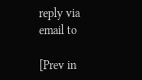reply via email to

[Prev in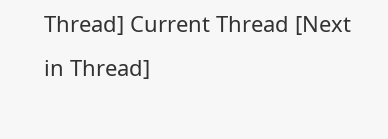Thread] Current Thread [Next in Thread]